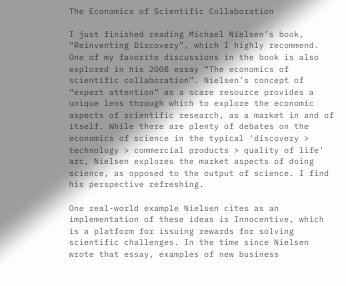The Economics of Scientific Collaboration

I just finished reading Michael Nielsen’s book, “Reinventing Discovery”, which I highly recommend. One of my favorite discussions in the book is also explored in his 2008 essay “The economics of scientific collaboration”. Nielsen’s concept of “expert attention” as a scare resource provides a unique lens through which to explore the economic aspects of scientific research, as a market in and of itself. While there are plenty of debates on the economics of science in the typical ‘discovery > technology > commercial products > quality of life’ arc, Nielsen explores the market aspects of doing science, as opposed to the output of science. I find his perspective refreshing.

One real-world example Nielsen cites as an implementation of these ideas is Innocentive, which is a platform for issuing rewards for solving scientific challenges. In the time since Nielsen wrote that essay, examples of new business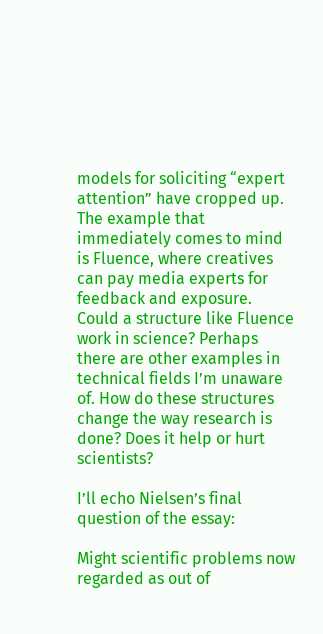models for soliciting “expert attention” have cropped up. The example that immediately comes to mind is Fluence, where creatives can pay media experts for feedback and exposure. Could a structure like Fluence work in science? Perhaps there are other examples in technical fields I’m unaware of. How do these structures change the way research is done? Does it help or hurt scientists?

I’ll echo Nielsen’s final question of the essay:

Might scientific problems now regarded as out of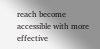reach become accessible with more effective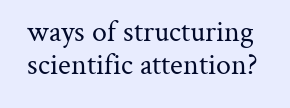ways of structuring scientific attention?